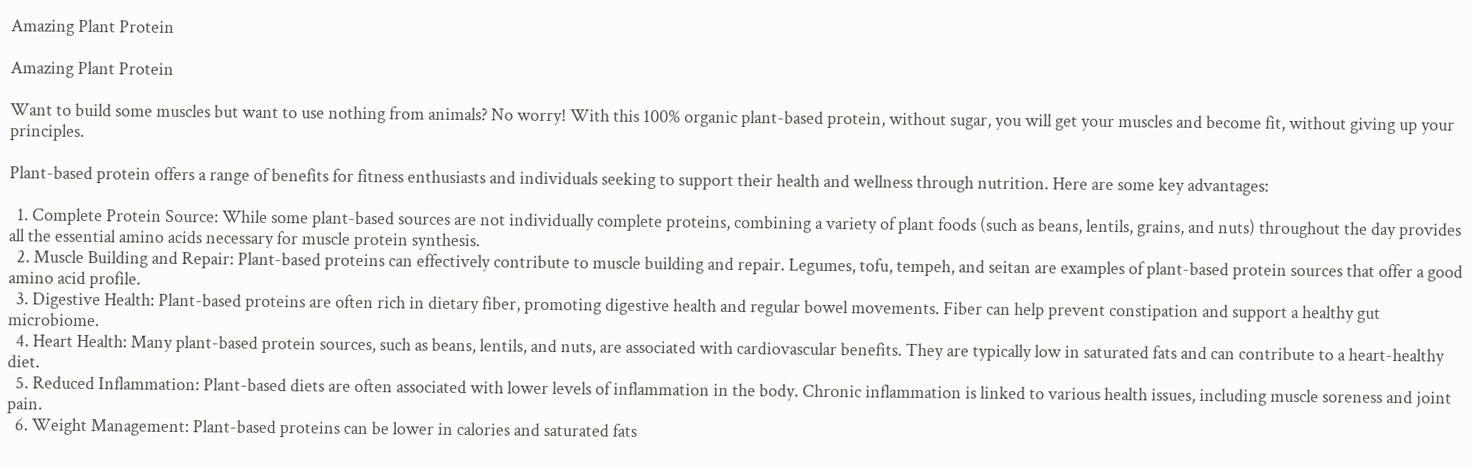Amazing Plant Protein

Amazing Plant Protein

Want to build some muscles but want to use nothing from animals? No worry! With this 100% organic plant-based protein, without sugar, you will get your muscles and become fit, without giving up your principles.

Plant-based protein offers a range of benefits for fitness enthusiasts and individuals seeking to support their health and wellness through nutrition. Here are some key advantages:

  1. Complete Protein Source: While some plant-based sources are not individually complete proteins, combining a variety of plant foods (such as beans, lentils, grains, and nuts) throughout the day provides all the essential amino acids necessary for muscle protein synthesis.
  2. Muscle Building and Repair: Plant-based proteins can effectively contribute to muscle building and repair. Legumes, tofu, tempeh, and seitan are examples of plant-based protein sources that offer a good amino acid profile.
  3. Digestive Health: Plant-based proteins are often rich in dietary fiber, promoting digestive health and regular bowel movements. Fiber can help prevent constipation and support a healthy gut microbiome.
  4. Heart Health: Many plant-based protein sources, such as beans, lentils, and nuts, are associated with cardiovascular benefits. They are typically low in saturated fats and can contribute to a heart-healthy diet.
  5. Reduced Inflammation: Plant-based diets are often associated with lower levels of inflammation in the body. Chronic inflammation is linked to various health issues, including muscle soreness and joint pain.
  6. Weight Management: Plant-based proteins can be lower in calories and saturated fats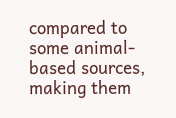compared to some animal-based sources, making them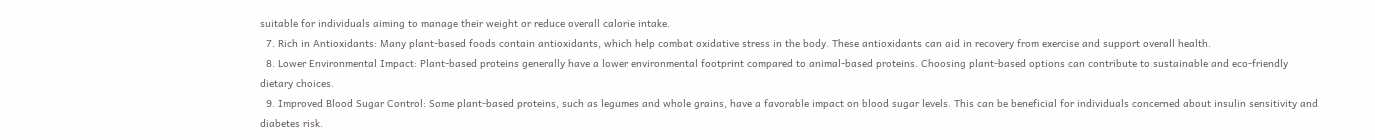suitable for individuals aiming to manage their weight or reduce overall calorie intake.
  7. Rich in Antioxidants: Many plant-based foods contain antioxidants, which help combat oxidative stress in the body. These antioxidants can aid in recovery from exercise and support overall health.
  8. Lower Environmental Impact: Plant-based proteins generally have a lower environmental footprint compared to animal-based proteins. Choosing plant-based options can contribute to sustainable and eco-friendly dietary choices.
  9. Improved Blood Sugar Control: Some plant-based proteins, such as legumes and whole grains, have a favorable impact on blood sugar levels. This can be beneficial for individuals concerned about insulin sensitivity and diabetes risk.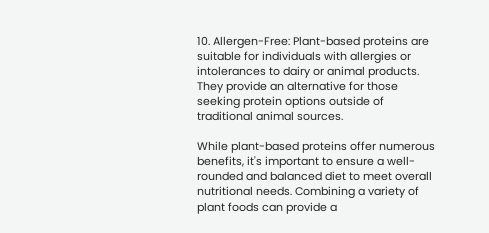10. Allergen-Free: Plant-based proteins are suitable for individuals with allergies or intolerances to dairy or animal products. They provide an alternative for those seeking protein options outside of traditional animal sources.

While plant-based proteins offer numerous benefits, it's important to ensure a well-rounded and balanced diet to meet overall nutritional needs. Combining a variety of plant foods can provide a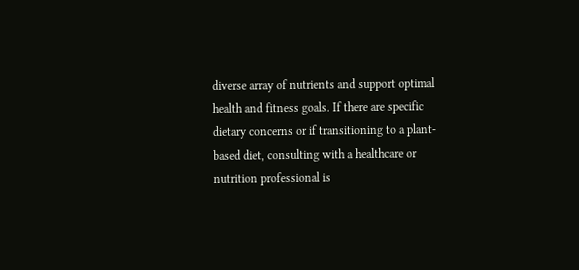diverse array of nutrients and support optimal health and fitness goals. If there are specific dietary concerns or if transitioning to a plant-based diet, consulting with a healthcare or nutrition professional is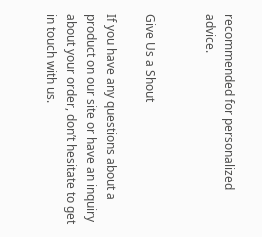recommended for personalized advice.


Give Us a Shout

If you have any questions about a product on our site or have an inquiry about your order, don’t hesitate to get in touch with us.